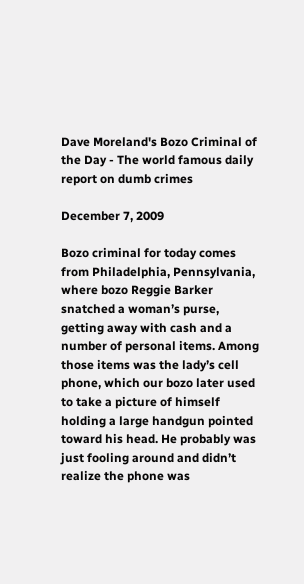Dave Moreland's Bozo Criminal of the Day - The world famous daily report on dumb crimes

December 7, 2009

Bozo criminal for today comes from Philadelphia, Pennsylvania, where bozo Reggie Barker snatched a woman’s purse, getting away with cash and a number of personal items. Among those items was the lady’s cell phone, which our bozo later used to take a picture of himself holding a large handgun pointed toward his head. He probably was just fooling around and didn’t realize the phone was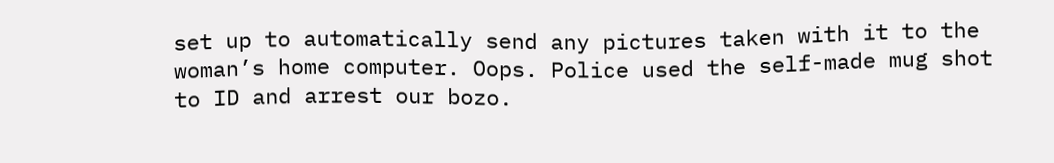set up to automatically send any pictures taken with it to the woman’s home computer. Oops. Police used the self-made mug shot to ID and arrest our bozo.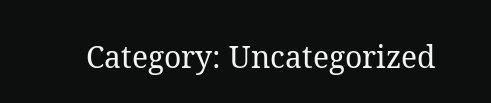Category: Uncategorized